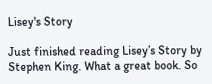Lisey's Story

Just finished reading Lisey’s Story by Stephen King. What a great book. So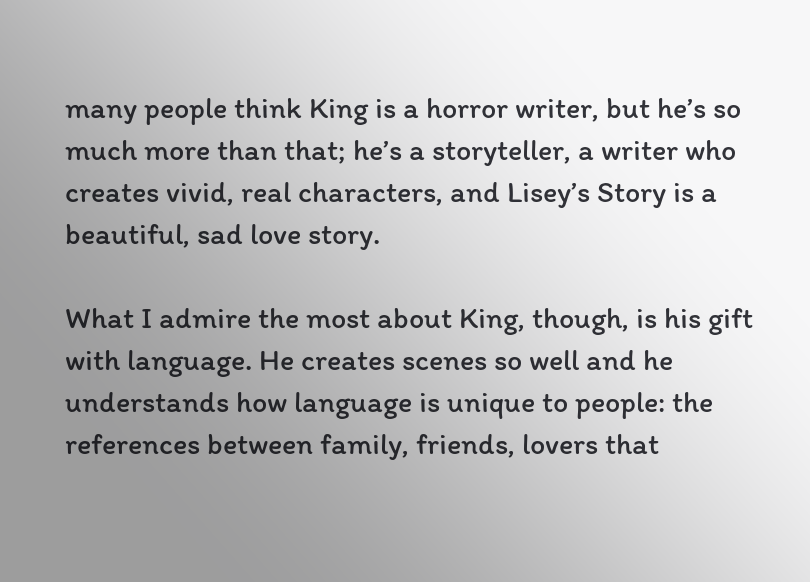many people think King is a horror writer, but he’s so much more than that; he’s a storyteller, a writer who creates vivid, real characters, and Lisey’s Story is a beautiful, sad love story.

What I admire the most about King, though, is his gift with language. He creates scenes so well and he understands how language is unique to people: the references between family, friends, lovers that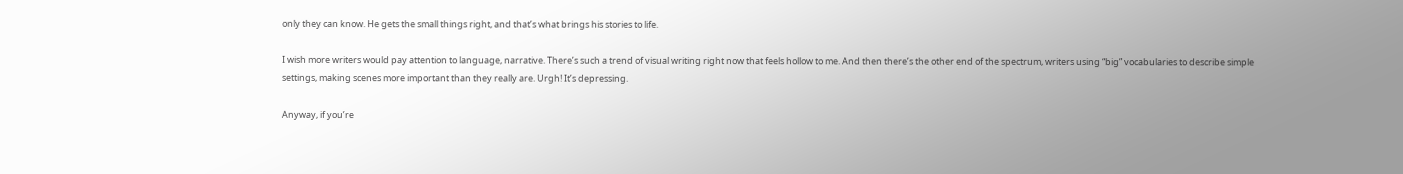only they can know. He gets the small things right, and that’s what brings his stories to life.

I wish more writers would pay attention to language, narrative. There’s such a trend of visual writing right now that feels hollow to me. And then there’s the other end of the spectrum, writers using “big” vocabularies to describe simple settings, making scenes more important than they really are. Urgh! It’s depressing.

Anyway, if you’re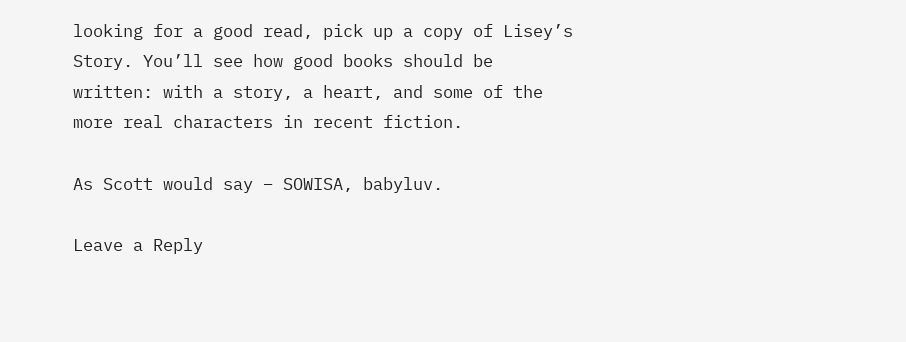looking for a good read, pick up a copy of Lisey’s Story. You’ll see how good books should be written: with a story, a heart, and some of the more real characters in recent fiction.

As Scott would say – SOWISA, babyluv.

Leave a Reply